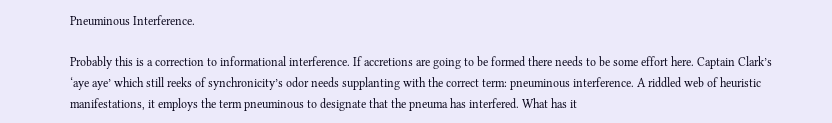Pneuminous Interference.

Probably this is a correction to informational interference. If accretions are going to be formed there needs to be some effort here. Captain Clark’s ‘aye aye’ which still reeks of synchronicity’s odor needs supplanting with the correct term: pneuminous interference. A riddled web of heuristic manifestations, it employs the term pneuminous to designate that the pneuma has interfered. What has it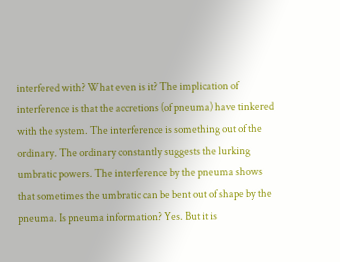interfered with? What even is it? The implication of interference is that the accretions (of pneuma) have tinkered with the system. The interference is something out of the ordinary. The ordinary constantly suggests the lurking umbratic powers. The interference by the pneuma shows that sometimes the umbratic can be bent out of shape by the pneuma. Is pneuma information? Yes. But it is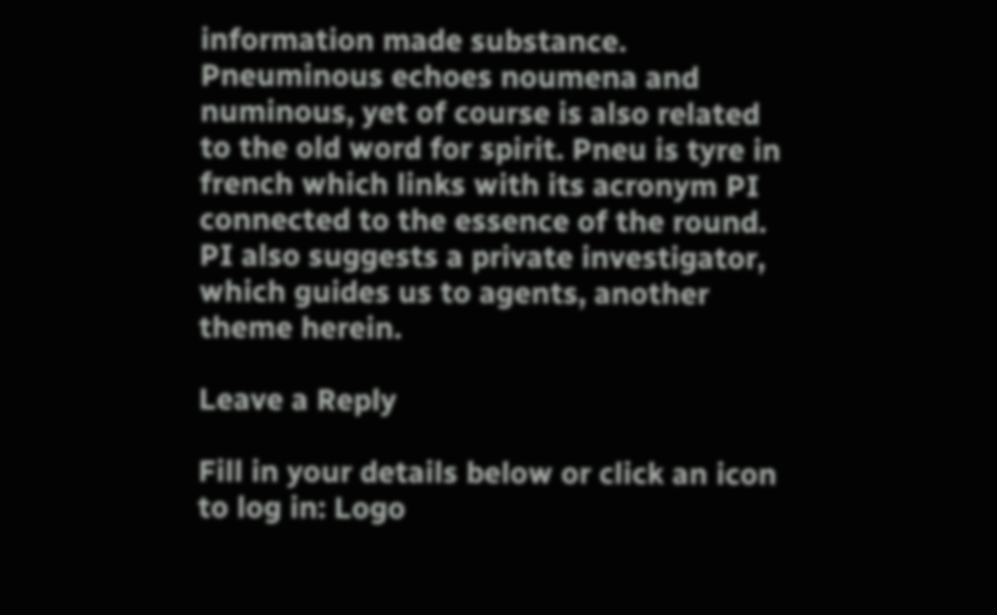information made substance. Pneuminous echoes noumena and numinous, yet of course is also related to the old word for spirit. Pneu is tyre in french which links with its acronym PI connected to the essence of the round. PI also suggests a private investigator, which guides us to agents, another theme herein.

Leave a Reply

Fill in your details below or click an icon to log in: Logo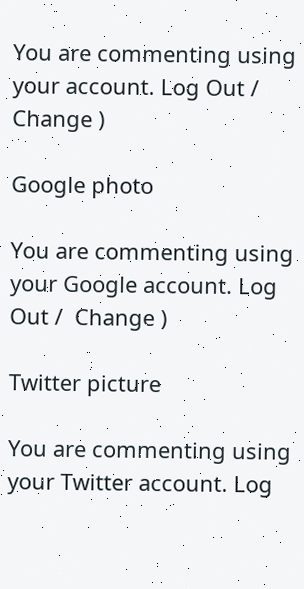You are commenting using your account. Log Out /  Change )

Google photo

You are commenting using your Google account. Log Out /  Change )

Twitter picture

You are commenting using your Twitter account. Log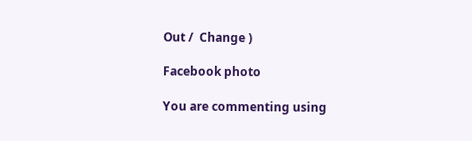Out /  Change )

Facebook photo

You are commenting using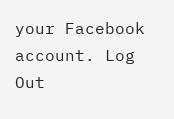your Facebook account. Log Out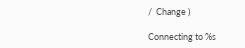/  Change )

Connecting to %s